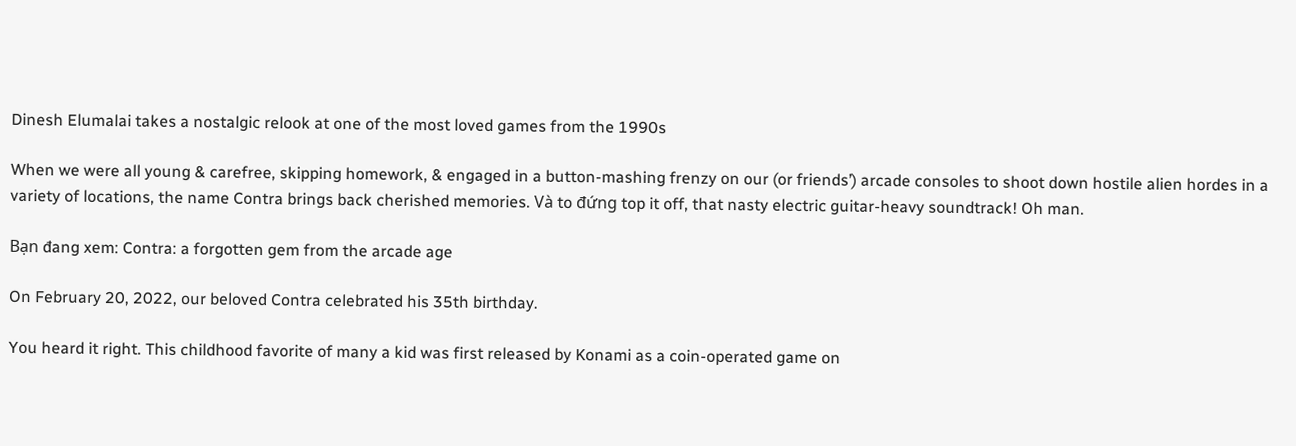Dinesh Elumalai takes a nostalgic relook at one of the most loved games from the 1990s

When we were all young & carefree, skipping homework, & engaged in a button-mashing frenzy on our (or friends’) arcade consoles to shoot down hostile alien hordes in a variety of locations, the name Contra brings back cherished memories. Và to đứng top it off, that nasty electric guitar-heavy soundtrack! Oh man.

Bạn đang xem: Contra: a forgotten gem from the arcade age

On February 20, 2022, our beloved Contra celebrated his 35th birthday.

You heard it right. This childhood favorite of many a kid was first released by Konami as a coin-operated game on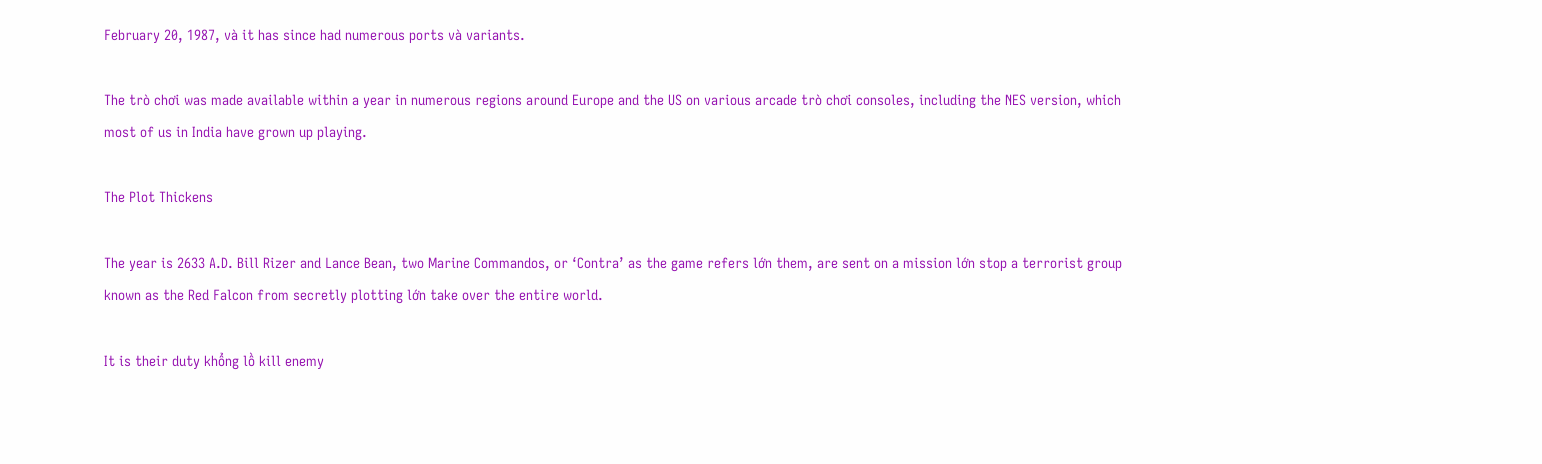February 20, 1987, và it has since had numerous ports và variants.

The trò chơi was made available within a year in numerous regions around Europe and the US on various arcade trò chơi consoles, including the NES version, which most of us in India have grown up playing.

The Plot Thickens

The year is 2633 A.D. Bill Rizer and Lance Bean, two Marine Commandos, or ‘Contra’ as the game refers lớn them, are sent on a mission lớn stop a terrorist group known as the Red Falcon from secretly plotting lớn take over the entire world.

It is their duty khổng lồ kill enemy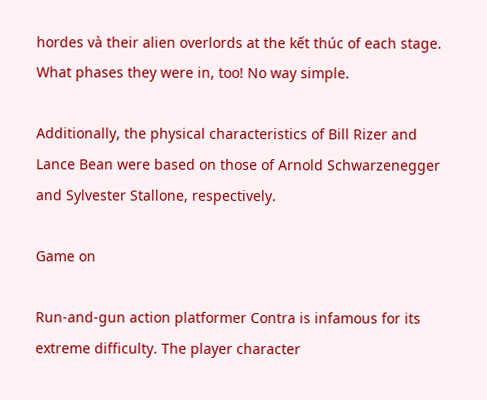hordes và their alien overlords at the kết thúc of each stage. What phases they were in, too! No way simple.

Additionally, the physical characteristics of Bill Rizer and Lance Bean were based on those of Arnold Schwarzenegger and Sylvester Stallone, respectively.

Game on

Run-and-gun action platformer Contra is infamous for its extreme difficulty. The player character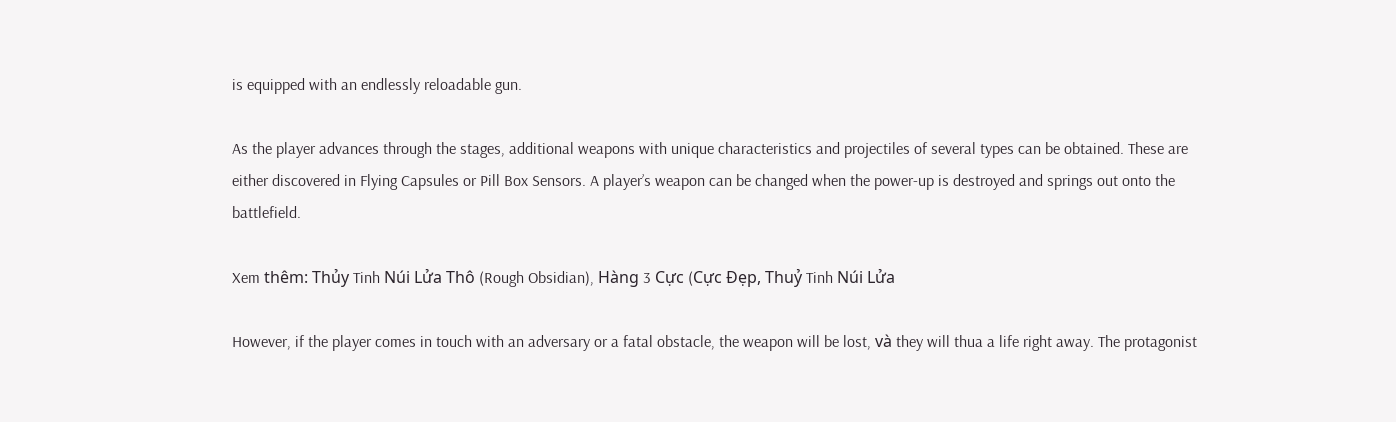is equipped with an endlessly reloadable gun.

As the player advances through the stages, additional weapons with unique characteristics and projectiles of several types can be obtained. These are either discovered in Flying Capsules or Pill Box Sensors. A player’s weapon can be changed when the power-up is destroyed and springs out onto the battlefield.

Xem thêm: Thủy Tinh Núi Lửa Thô (Rough Obsidian), Hàng 3 Cực (Cực Đẹp, Thuỷ Tinh Núi Lửa

However, if the player comes in touch with an adversary or a fatal obstacle, the weapon will be lost, và they will thua a life right away. The protagonist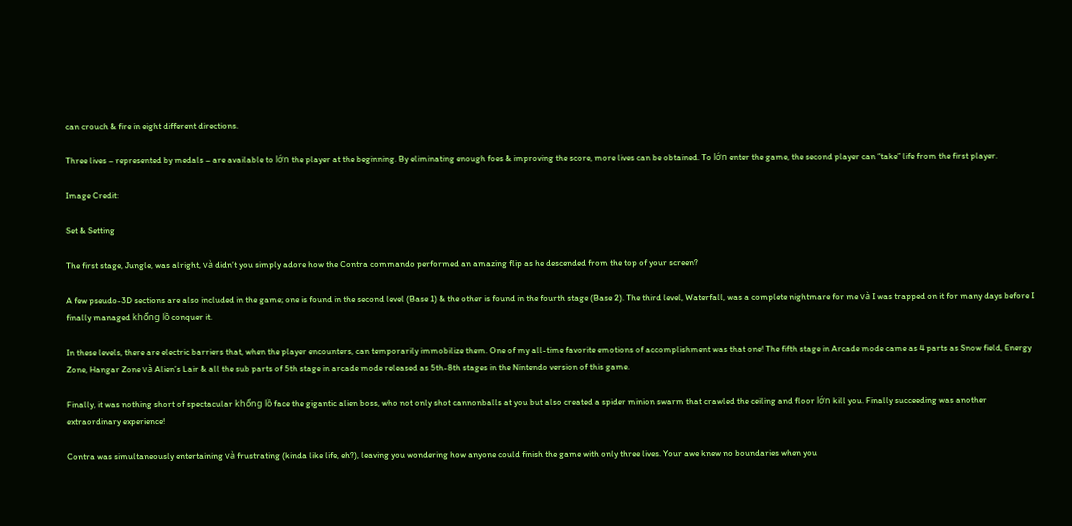can crouch & fire in eight different directions.

Three lives – represented by medals – are available to lớn the player at the beginning. By eliminating enough foes & improving the score, more lives can be obtained. To lớn enter the game, the second player can “take” life from the first player.

Image Credit:

Set & Setting

The first stage, Jungle, was alright, và didn’t you simply adore how the Contra commando performed an amazing flip as he descended from the top of your screen?

A few pseudo-3D sections are also included in the game; one is found in the second level (Base 1) & the other is found in the fourth stage (Base 2). The third level, Waterfall, was a complete nightmare for me và I was trapped on it for many days before I finally managed khổng lồ conquer it.

In these levels, there are electric barriers that, when the player encounters, can temporarily immobilize them. One of my all-time favorite emotions of accomplishment was that one! The fifth stage in Arcade mode came as 4 parts as Snow field, Energy Zone, Hangar Zone và Alien’s Lair & all the sub parts of 5th stage in arcade mode released as 5th-8th stages in the Nintendo version of this game.

Finally, it was nothing short of spectacular khổng lồ face the gigantic alien boss, who not only shot cannonballs at you but also created a spider minion swarm that crawled the ceiling and floor lớn kill you. Finally succeeding was another extraordinary experience!

Contra was simultaneously entertaining và frustrating (kinda like life, eh?), leaving you wondering how anyone could finish the game with only three lives. Your awe knew no boundaries when you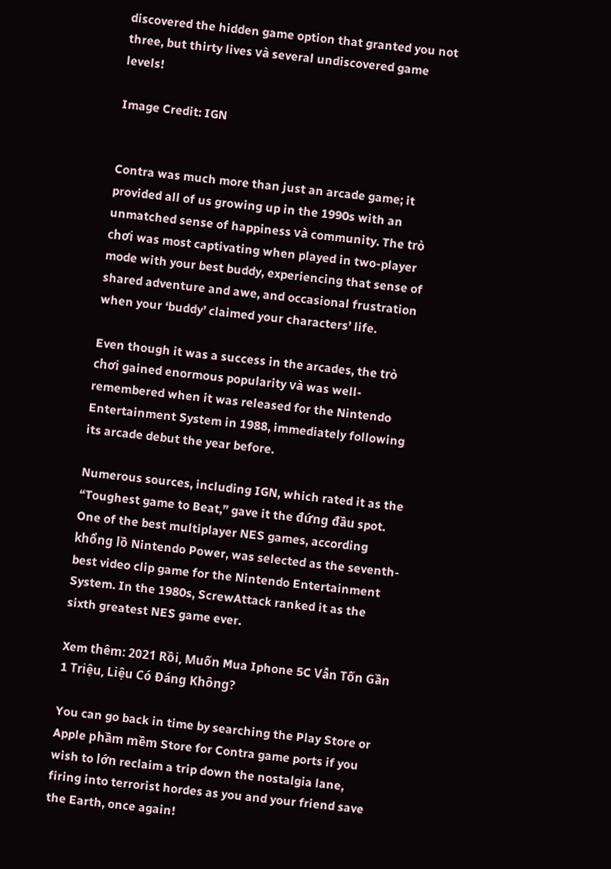discovered the hidden game option that granted you not three, but thirty lives và several undiscovered game levels!

Image Credit: IGN


Contra was much more than just an arcade game; it provided all of us growing up in the 1990s with an unmatched sense of happiness và community. The trò chơi was most captivating when played in two-player mode with your best buddy, experiencing that sense of shared adventure and awe, and occasional frustration when your ‘buddy’ claimed your characters’ life.

Even though it was a success in the arcades, the trò chơi gained enormous popularity và was well-remembered when it was released for the Nintendo Entertainment System in 1988, immediately following its arcade debut the year before.

Numerous sources, including IGN, which rated it as the “Toughest game to Beat,” gave it the đứng đầu spot. One of the best multiplayer NES games, according khổng lồ Nintendo Power, was selected as the seventh-best video clip game for the Nintendo Entertainment System. In the 1980s, ScrewAttack ranked it as the sixth greatest NES game ever.

Xem thêm: 2021 Rồi, Muốn Mua Iphone 5C Vẫn Tốn Gần 1 Triệu, Liệu Có Đáng Không?

You can go back in time by searching the Play Store or Apple phầm mềm Store for Contra game ports if you wish to lớn reclaim a trip down the nostalgia lane, firing into terrorist hordes as you and your friend save the Earth, once again!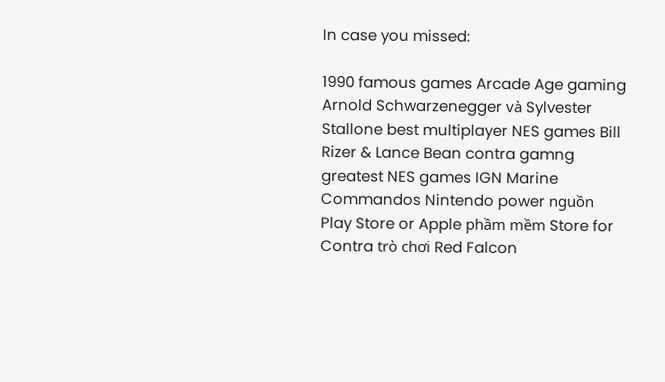In case you missed:

1990 famous games Arcade Age gaming Arnold Schwarzenegger và Sylvester Stallone best multiplayer NES games Bill Rizer & Lance Bean contra gamng greatest NES games IGN Marine Commandos Nintendo power nguồn Play Store or Apple phầm mềm Store for Contra trò chơi Red Falcon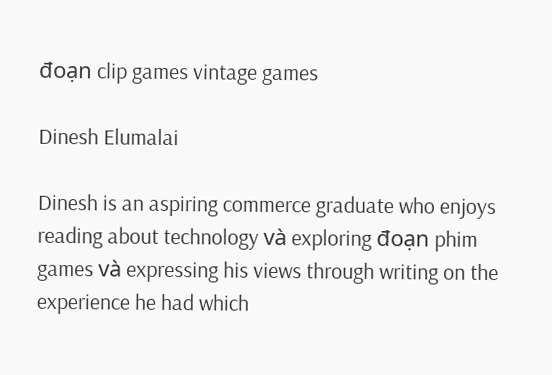đoạn clip games vintage games

Dinesh Elumalai

Dinesh is an aspiring commerce graduate who enjoys reading about technology và exploring đoạn phim games và expressing his views through writing on the experience he had which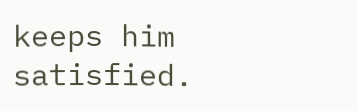keeps him satisfied.